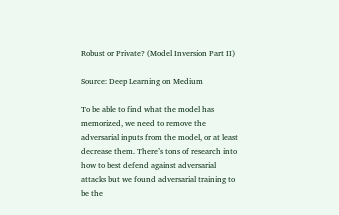Robust or Private? (Model Inversion Part II)

Source: Deep Learning on Medium

To be able to find what the model has memorized, we need to remove the adversarial inputs from the model, or at least decrease them. There’s tons of research into how to best defend against adversarial attacks but we found adversarial training to be the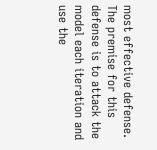most effective defense. The premise for this defense is to attack the model each iteration and use the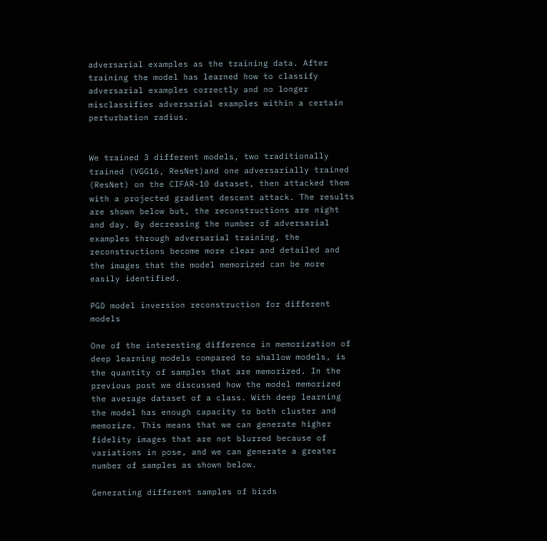adversarial examples as the training data. After training the model has learned how to classify adversarial examples correctly and no longer misclassifies adversarial examples within a certain perturbation radius.


We trained 3 different models, two traditionally trained (VGG16, ResNet)and one adversarially trained (ResNet) on the CIFAR-10 dataset, then attacked them with a projected gradient descent attack. The results are shown below but, the reconstructions are night and day. By decreasing the number of adversarial examples through adversarial training, the reconstructions become more clear and detailed and the images that the model memorized can be more easily identified.

PGD model inversion reconstruction for different models

One of the interesting difference in memorization of deep learning models compared to shallow models, is the quantity of samples that are memorized. In the previous post we discussed how the model memorized the average dataset of a class. With deep learning the model has enough capacity to both cluster and memorize. This means that we can generate higher fidelity images that are not blurred because of variations in pose, and we can generate a greater number of samples as shown below.

Generating different samples of birds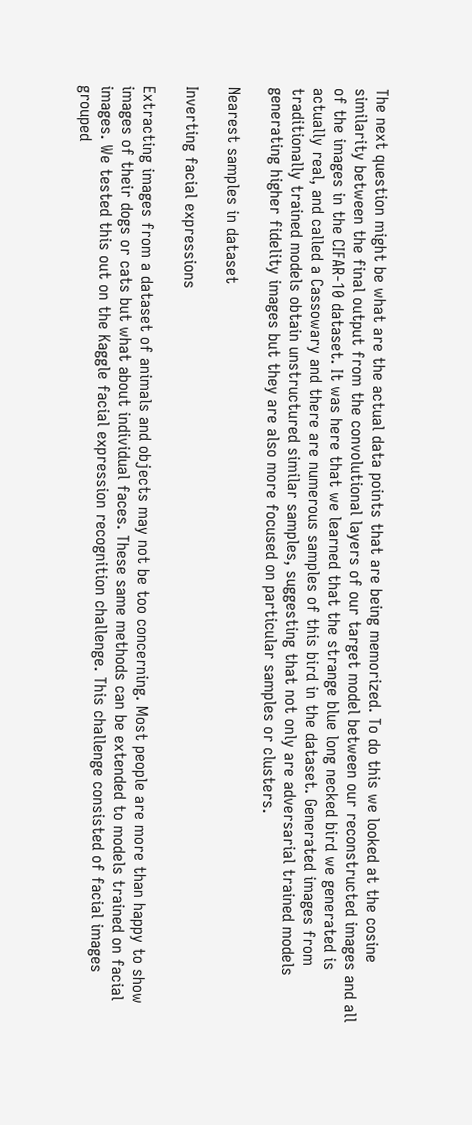The next question might be what are the actual data points that are being memorized. To do this we looked at the cosine similarity between the final output from the convolutional layers of our target model between our reconstructed images and all of the images in the CIFAR-10 dataset. It was here that we learned that the strange blue long necked bird we generated is actually real, and called a Cassowary and there are numerous samples of this bird in the dataset. Generated images from traditionally trained models obtain unstructured similar samples, suggesting that not only are adversarial trained models generating higher fidelity images but they are also more focused on particular samples or clusters.

Nearest samples in dataset

Inverting facial expressions

Extracting images from a dataset of animals and objects may not be too concerning. Most people are more than happy to show images of their dogs or cats but what about individual faces. These same methods can be extended to models trained on facial images. We tested this out on the Kaggle facial expression recognition challenge. This challenge consisted of facial images grouped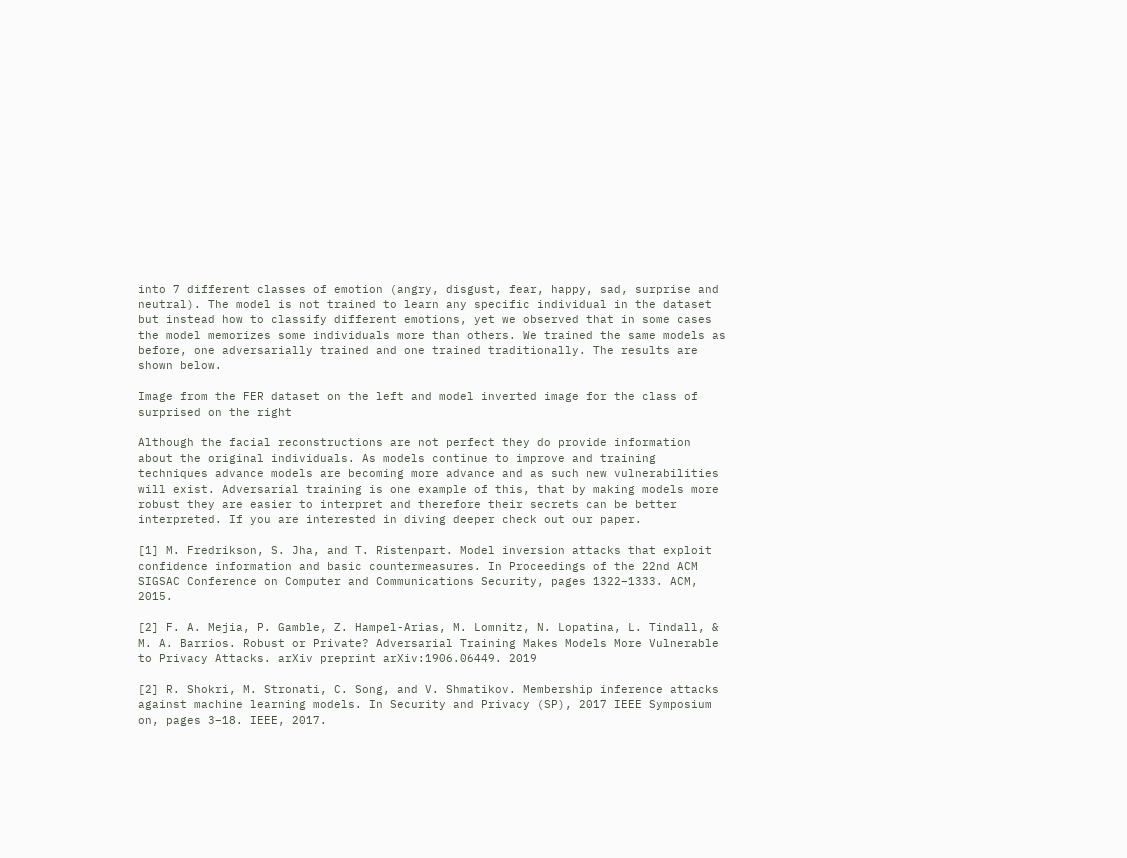into 7 different classes of emotion (angry, disgust, fear, happy, sad, surprise and neutral). The model is not trained to learn any specific individual in the dataset but instead how to classify different emotions, yet we observed that in some cases the model memorizes some individuals more than others. We trained the same models as before, one adversarially trained and one trained traditionally. The results are shown below.

Image from the FER dataset on the left and model inverted image for the class of surprised on the right

Although the facial reconstructions are not perfect they do provide information about the original individuals. As models continue to improve and training techniques advance models are becoming more advance and as such new vulnerabilities will exist. Adversarial training is one example of this, that by making models more robust they are easier to interpret and therefore their secrets can be better interpreted. If you are interested in diving deeper check out our paper.

[1] M. Fredrikson, S. Jha, and T. Ristenpart. Model inversion attacks that exploit confidence information and basic countermeasures. In Proceedings of the 22nd ACM SIGSAC Conference on Computer and Communications Security, pages 1322–1333. ACM, 2015.

[2] F. A. Mejia, P. Gamble, Z. Hampel-Arias, M. Lomnitz, N. Lopatina, L. Tindall, & M. A. Barrios. Robust or Private? Adversarial Training Makes Models More Vulnerable to Privacy Attacks. arXiv preprint arXiv:1906.06449. 2019

[2] R. Shokri, M. Stronati, C. Song, and V. Shmatikov. Membership inference attacks against machine learning models. In Security and Privacy (SP), 2017 IEEE Symposium on, pages 3–18. IEEE, 2017.